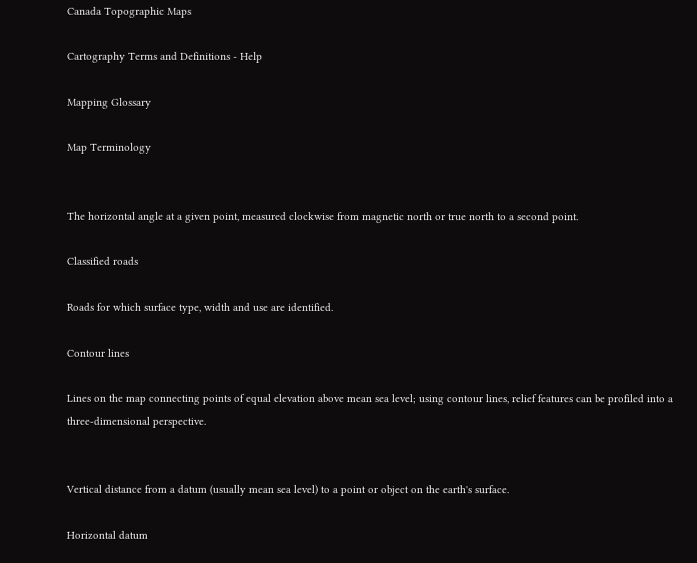Canada Topographic Maps

Cartography Terms and Definitions - Help

Mapping Glossary

Map Terminology


The horizontal angle at a given point, measured clockwise from magnetic north or true north to a second point.

Classified roads

Roads for which surface type, width and use are identified.

Contour lines

Lines on the map connecting points of equal elevation above mean sea level; using contour lines, relief features can be profiled into a three-dimensional perspective.


Vertical distance from a datum (usually mean sea level) to a point or object on the earth's surface.

Horizontal datum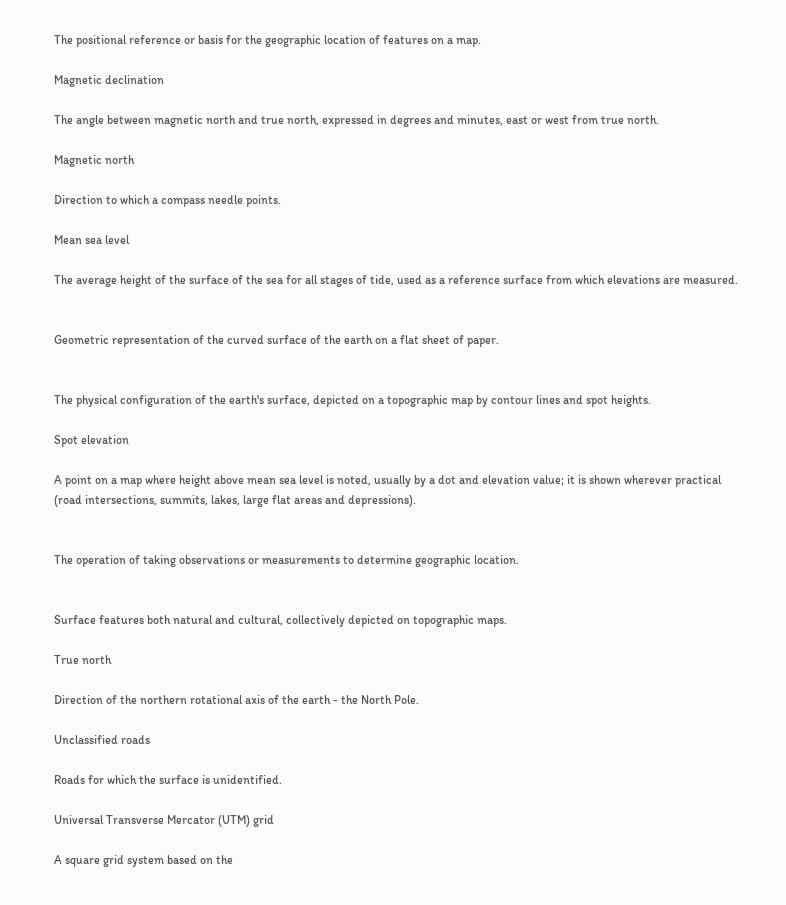The positional reference or basis for the geographic location of features on a map.

Magnetic declination

The angle between magnetic north and true north, expressed in degrees and minutes, east or west from true north.

Magnetic north

Direction to which a compass needle points.

Mean sea level

The average height of the surface of the sea for all stages of tide, used as a reference surface from which elevations are measured.


Geometric representation of the curved surface of the earth on a flat sheet of paper.


The physical configuration of the earth's surface, depicted on a topographic map by contour lines and spot heights.

Spot elevation

A point on a map where height above mean sea level is noted, usually by a dot and elevation value; it is shown wherever practical (road intersections, summits, lakes, large flat areas and depressions).


The operation of taking observations or measurements to determine geographic location.


Surface features both natural and cultural, collectively depicted on topographic maps.

True north

Direction of the northern rotational axis of the earth - the North Pole.

Unclassified roads

Roads for which the surface is unidentified.

Universal Transverse Mercator (UTM) grid

A square grid system based on the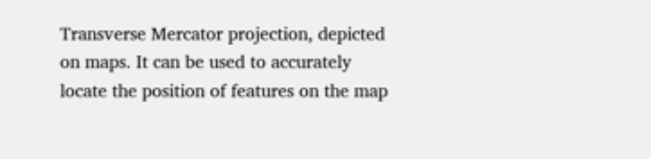Transverse Mercator projection, depicted on maps. It can be used to accurately locate the position of features on the map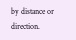by distance or direction.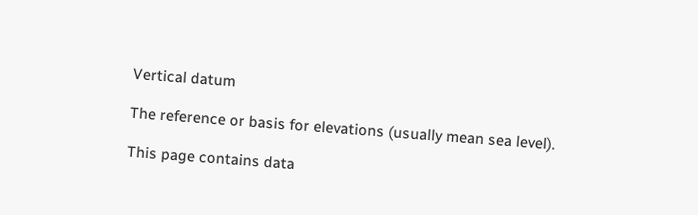Vertical datum

The reference or basis for elevations (usually mean sea level).

This page contains data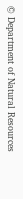© Department of Natural Resources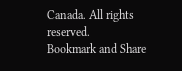Canada. All rights reserved.
Bookmark and Share